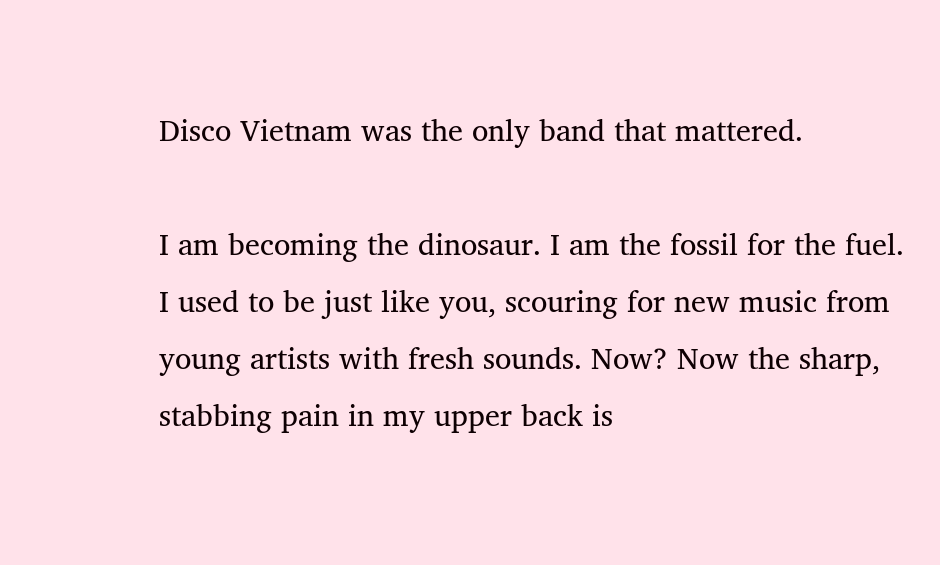Disco Vietnam was the only band that mattered.

I am becoming the dinosaur. I am the fossil for the fuel. I used to be just like you, scouring for new music from young artists with fresh sounds. Now? Now the sharp, stabbing pain in my upper back is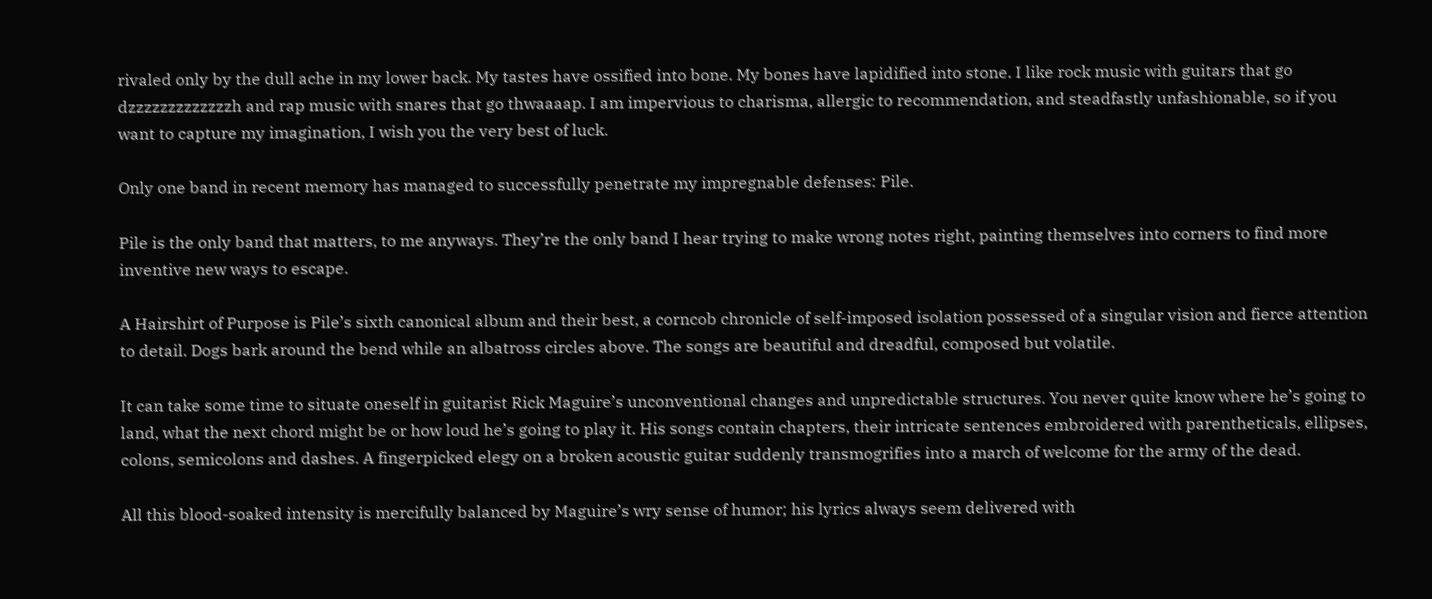rivaled only by the dull ache in my lower back. My tastes have ossified into bone. My bones have lapidified into stone. I like rock music with guitars that go dzzzzzzzzzzzzzh and rap music with snares that go thwaaaap. I am impervious to charisma, allergic to recommendation, and steadfastly unfashionable, so if you want to capture my imagination, I wish you the very best of luck.

Only one band in recent memory has managed to successfully penetrate my impregnable defenses: Pile.

Pile is the only band that matters, to me anyways. They’re the only band I hear trying to make wrong notes right, painting themselves into corners to find more inventive new ways to escape.

A Hairshirt of Purpose is Pile’s sixth canonical album and their best, a corncob chronicle of self-imposed isolation possessed of a singular vision and fierce attention to detail. Dogs bark around the bend while an albatross circles above. The songs are beautiful and dreadful, composed but volatile.

It can take some time to situate oneself in guitarist Rick Maguire’s unconventional changes and unpredictable structures. You never quite know where he’s going to land, what the next chord might be or how loud he’s going to play it. His songs contain chapters, their intricate sentences embroidered with parentheticals, ellipses, colons, semicolons and dashes. A fingerpicked elegy on a broken acoustic guitar suddenly transmogrifies into a march of welcome for the army of the dead.

All this blood-soaked intensity is mercifully balanced by Maguire’s wry sense of humor; his lyrics always seem delivered with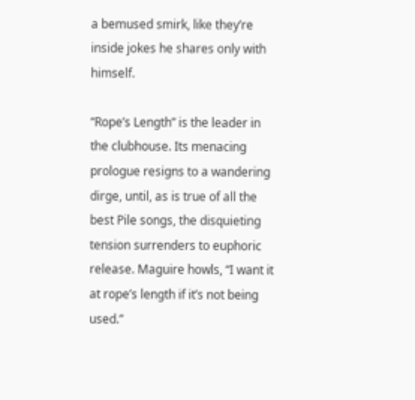a bemused smirk, like they’re inside jokes he shares only with himself.

“Rope’s Length” is the leader in the clubhouse. Its menacing prologue resigns to a wandering dirge, until, as is true of all the best Pile songs, the disquieting tension surrenders to euphoric release. Maguire howls, “I want it at rope’s length if it’s not being used.”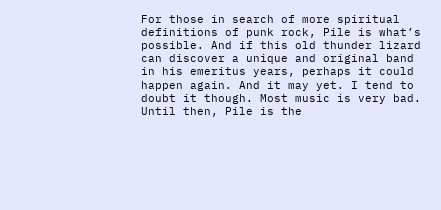For those in search of more spiritual definitions of punk rock, Pile is what’s possible. And if this old thunder lizard can discover a unique and original band in his emeritus years, perhaps it could happen again. And it may yet. I tend to doubt it though. Most music is very bad. Until then, Pile is the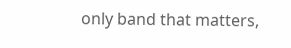only band that matters,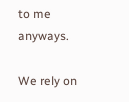to me anyways.

We rely on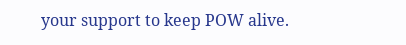your support to keep POW alive.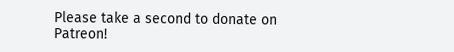Please take a second to donate on Patreon!